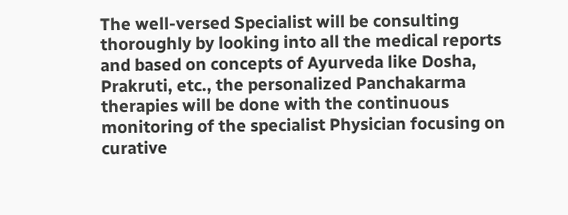The well-versed Specialist will be consulting thoroughly by looking into all the medical reports and based on concepts of Ayurveda like Dosha, Prakruti, etc., the personalized Panchakarma therapies will be done with the continuous monitoring of the specialist Physician focusing on curative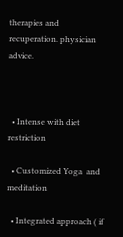therapies and recuperation. physician advice.



  • Intense with diet restriction

  • Customized Yoga  and meditation

  • Integrated approach ( if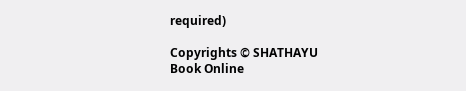required)

Copyrights © SHATHAYU
Book Online